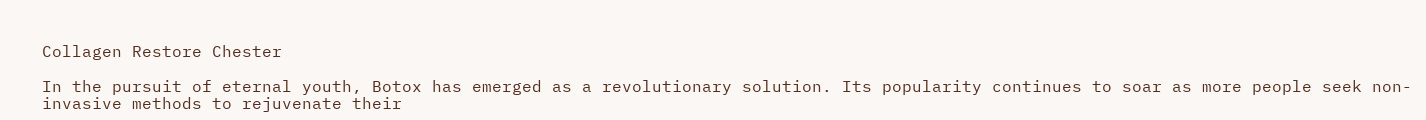Collagen Restore Chester

In the pursuit of eternal youth, Botox has emerged as a revolutionary solution. Its popularity continues to soar as more people seek non-invasive methods to rejuvenate their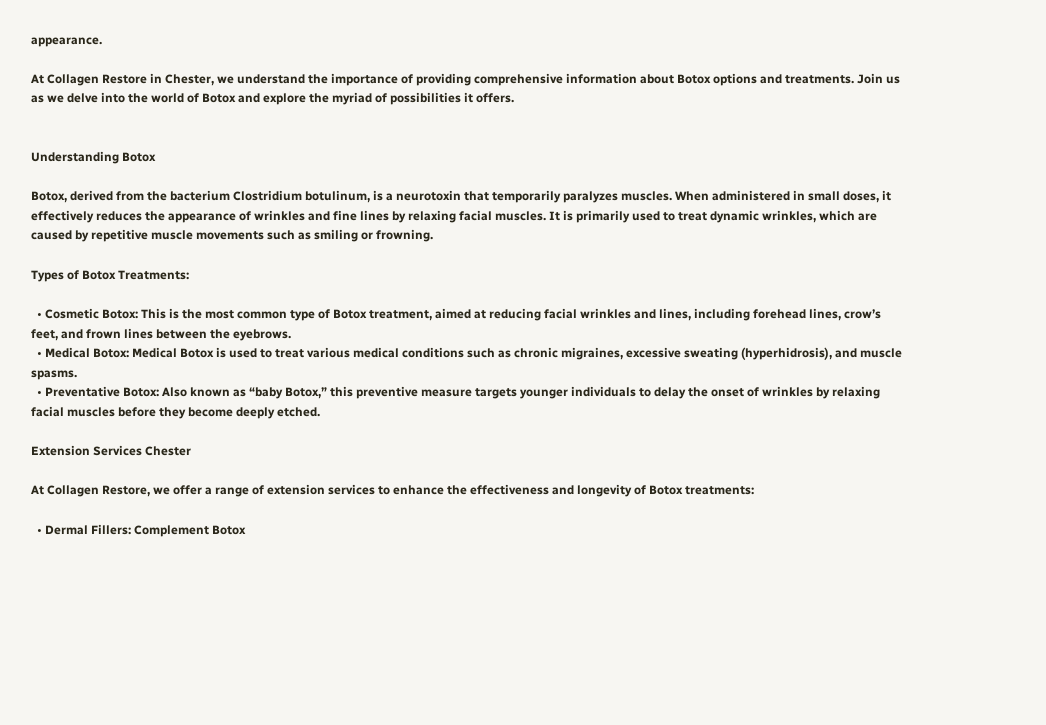appearance.

At Collagen Restore in Chester, we understand the importance of providing comprehensive information about Botox options and treatments. Join us as we delve into the world of Botox and explore the myriad of possibilities it offers.


Understanding Botox

Botox, derived from the bacterium Clostridium botulinum, is a neurotoxin that temporarily paralyzes muscles. When administered in small doses, it effectively reduces the appearance of wrinkles and fine lines by relaxing facial muscles. It is primarily used to treat dynamic wrinkles, which are caused by repetitive muscle movements such as smiling or frowning.

Types of Botox Treatments:

  • Cosmetic Botox: This is the most common type of Botox treatment, aimed at reducing facial wrinkles and lines, including forehead lines, crow’s feet, and frown lines between the eyebrows.
  • Medical Botox: Medical Botox is used to treat various medical conditions such as chronic migraines, excessive sweating (hyperhidrosis), and muscle spasms.
  • Preventative Botox: Also known as “baby Botox,” this preventive measure targets younger individuals to delay the onset of wrinkles by relaxing facial muscles before they become deeply etched.

Extension Services Chester

At Collagen Restore, we offer a range of extension services to enhance the effectiveness and longevity of Botox treatments:

  • Dermal Fillers: Complement Botox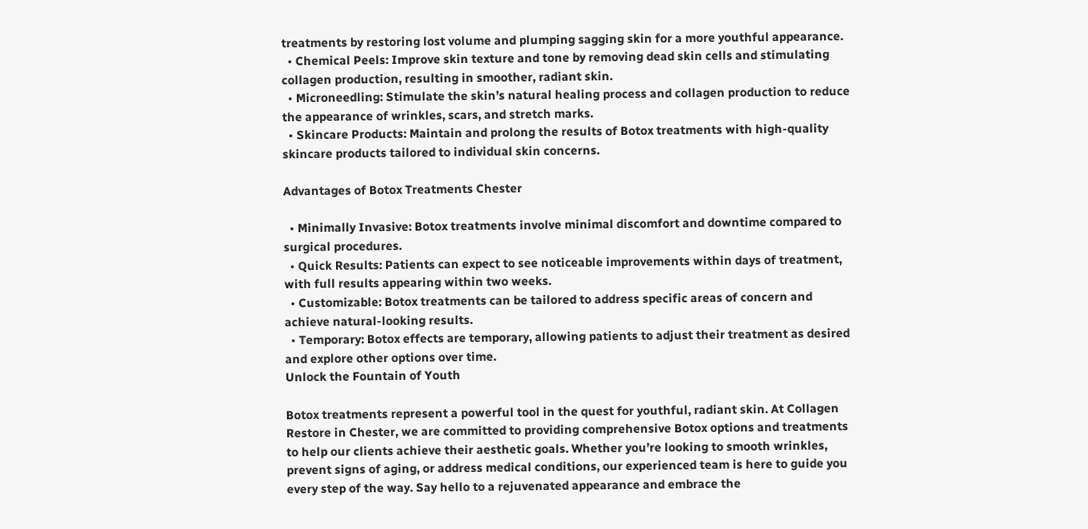treatments by restoring lost volume and plumping sagging skin for a more youthful appearance.
  • Chemical Peels: Improve skin texture and tone by removing dead skin cells and stimulating collagen production, resulting in smoother, radiant skin.
  • Microneedling: Stimulate the skin’s natural healing process and collagen production to reduce the appearance of wrinkles, scars, and stretch marks.
  • Skincare Products: Maintain and prolong the results of Botox treatments with high-quality skincare products tailored to individual skin concerns.

Advantages of Botox Treatments Chester

  • Minimally Invasive: Botox treatments involve minimal discomfort and downtime compared to surgical procedures.
  • Quick Results: Patients can expect to see noticeable improvements within days of treatment, with full results appearing within two weeks.
  • Customizable: Botox treatments can be tailored to address specific areas of concern and achieve natural-looking results.
  • Temporary: Botox effects are temporary, allowing patients to adjust their treatment as desired and explore other options over time.
Unlock the Fountain of Youth

Botox treatments represent a powerful tool in the quest for youthful, radiant skin. At Collagen Restore in Chester, we are committed to providing comprehensive Botox options and treatments to help our clients achieve their aesthetic goals. Whether you’re looking to smooth wrinkles, prevent signs of aging, or address medical conditions, our experienced team is here to guide you every step of the way. Say hello to a rejuvenated appearance and embrace the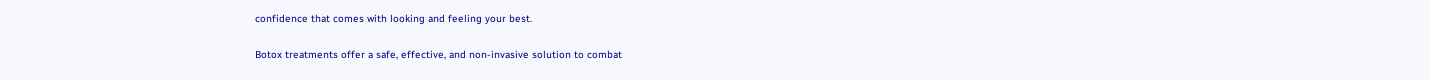confidence that comes with looking and feeling your best.

Botox treatments offer a safe, effective, and non-invasive solution to combat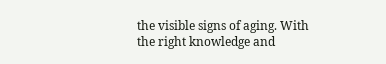the visible signs of aging. With the right knowledge and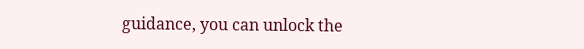guidance, you can unlock the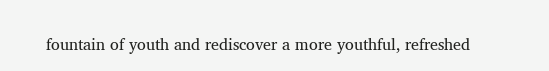fountain of youth and rediscover a more youthful, refreshed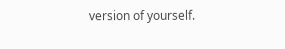version of yourself.